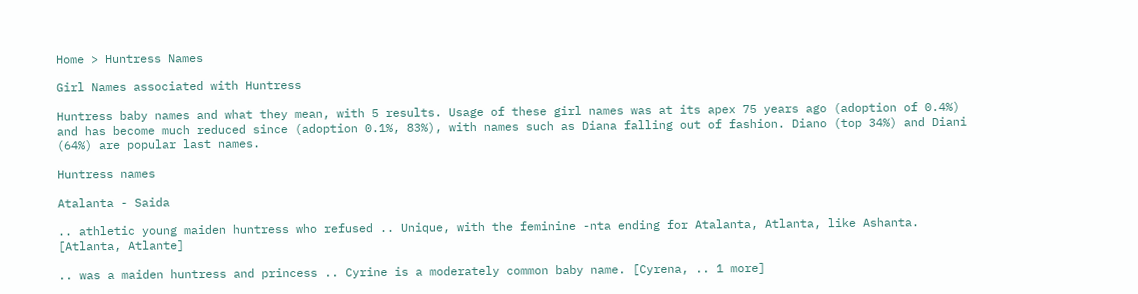Home > Huntress Names

Girl Names associated with Huntress

Huntress baby names and what they mean, with 5 results. Usage of these girl names was at its apex 75 years ago (adoption of 0.4%) and has become much reduced since (adoption 0.1%, 83%), with names such as Diana falling out of fashion. Diano (top 34%) and Diani (64%) are popular last names.

Huntress names

Atalanta - Saida

.. athletic young maiden huntress who refused .. Unique, with the feminine -nta ending for Atalanta, Atlanta, like Ashanta. [Atlanta, Atlante]

.. was a maiden huntress and princess .. Cyrine is a moderately common baby name. [Cyrena, .. 1 more]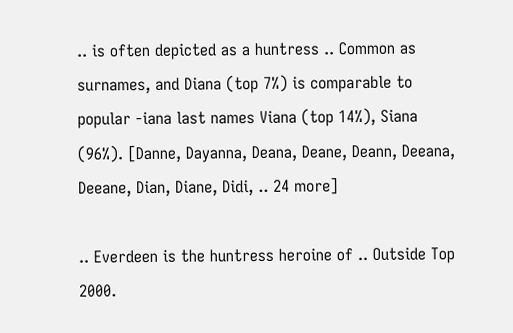.. is often depicted as a huntress .. Common as surnames, and Diana (top 7%) is comparable to popular -iana last names Viana (top 14%), Siana (96%). [Danne, Dayanna, Deana, Deane, Deann, Deeana, Deeane, Dian, Diane, Didi, .. 24 more]

.. Everdeen is the huntress heroine of .. Outside Top 2000.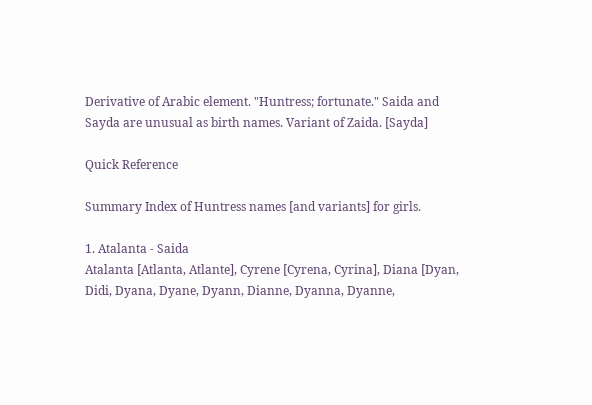Derivative of Arabic element. "Huntress; fortunate." Saida and Sayda are unusual as birth names. Variant of Zaida. [Sayda]

Quick Reference

Summary Index of Huntress names [and variants] for girls.

1. Atalanta - Saida
Atalanta [Atlanta, Atlante], Cyrene [Cyrena, Cyrina], Diana [Dyan, Didi, Dyana, Dyane, Dyann, Dianne, Dyanna, Dyanne,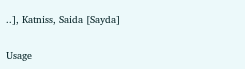..], Katniss, Saida [Sayda]

Usage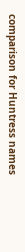comparison for Huntress names